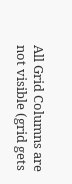All Grid Columns are not visible (grid gets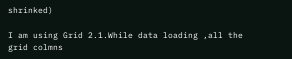shrinked)

I am using Grid 2.1.While data loading ,all the grid colmns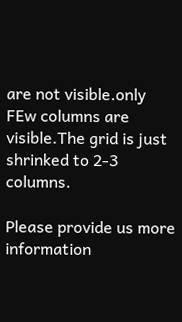are not visible.only FEw columns are visible.The grid is just shrinked to 2-3 columns.

Please provide us more information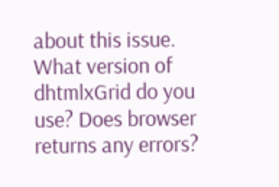about this issue. What version of dhtmlxGrid do you use? Does browser returns any errors?